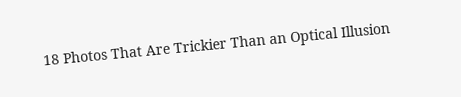18 Photos That Are Trickier Than an Optical Illusion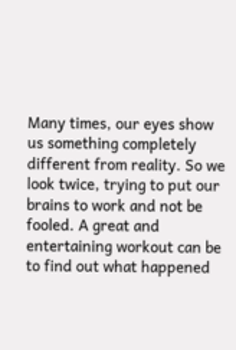Many times, our eyes show us something completely different from reality. So we look twice, trying to put our brains to work and not be fooled. A great and entertaining workout can be to find out what happened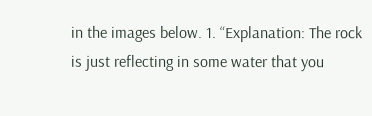in the images below. 1. “Explanation: The rock is just reflecting in some water that you